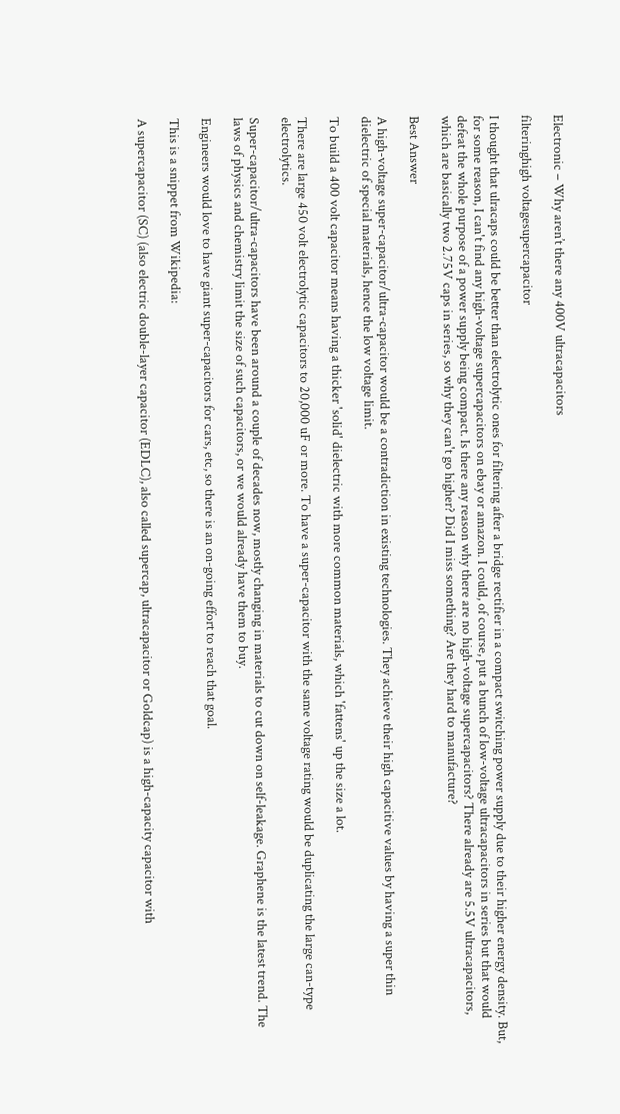Electronic – Why aren’t there any 400V ultracapacitors

filteringhigh voltagesupercapacitor

I thought that ulracaps could be better than electrolytic ones for filtering after a bridge rectifier in a compact switching power supply due to their higher energy density. But, for some reason, I can't find any high-voltage supercapacitors on ebay or amazon. I could, of course, put a bunch of low-voltage ultracapacitors in series but that would defeat the whole purpose of a power supply being compact. Is there any reason why there are no high-voltage supercapacitors? There already are 5.5V ultracapacitors, which are basically two 2.75V caps in series, so why they can't go higher? Did I miss something? Are they hard to manufacture?

Best Answer

A high-voltage super-capacitor/ultra-capacitor would be a contradiction in existing technologies. They achieve their high capacitive values by having a super thin dielectric of special materials, hence the low voltage limit.

To build a 400 volt capacitor means having a thicker 'solid' dielectric with more common materials, which 'fattens' up the size a lot.

There are large 450 volt electrolytic capacitors to 20,000 uF or more. To have a super-capacitor with the same voltage rating would be duplicating the large can-type electrolytics.

Super-capacitor/ultra-capacitors have been around a couple of decades now, mostly changing in materials to cut down on self-leakage. Graphene is the latest trend. The laws of physics and chemistry limit the size of such capacitors, or we would already have them to buy.

Engineers would love to have giant super-capacitors for cars, etc, so there is an on-going effort to reach that goal.

This is a snippet from Wikipedia:

A supercapacitor (SC) (also electric double-layer capacitor (EDLC), also called supercap, ultracapacitor or Goldcap) is a high-capacity capacitor with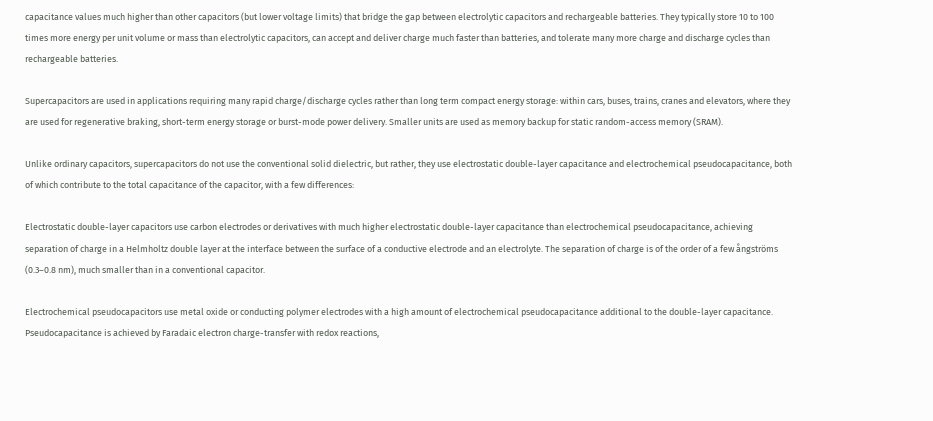capacitance values much higher than other capacitors (but lower voltage limits) that bridge the gap between electrolytic capacitors and rechargeable batteries. They typically store 10 to 100 times more energy per unit volume or mass than electrolytic capacitors, can accept and deliver charge much faster than batteries, and tolerate many more charge and discharge cycles than rechargeable batteries.

Supercapacitors are used in applications requiring many rapid charge/discharge cycles rather than long term compact energy storage: within cars, buses, trains, cranes and elevators, where they are used for regenerative braking, short-term energy storage or burst-mode power delivery. Smaller units are used as memory backup for static random-access memory (SRAM).

Unlike ordinary capacitors, supercapacitors do not use the conventional solid dielectric, but rather, they use electrostatic double-layer capacitance and electrochemical pseudocapacitance, both of which contribute to the total capacitance of the capacitor, with a few differences:

Electrostatic double-layer capacitors use carbon electrodes or derivatives with much higher electrostatic double-layer capacitance than electrochemical pseudocapacitance, achieving separation of charge in a Helmholtz double layer at the interface between the surface of a conductive electrode and an electrolyte. The separation of charge is of the order of a few ångströms (0.3–0.8 nm), much smaller than in a conventional capacitor.

Electrochemical pseudocapacitors use metal oxide or conducting polymer electrodes with a high amount of electrochemical pseudocapacitance additional to the double-layer capacitance. Pseudocapacitance is achieved by Faradaic electron charge-transfer with redox reactions,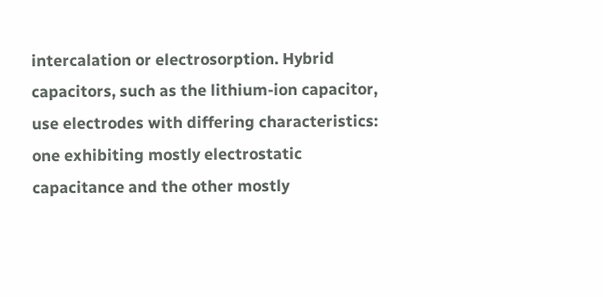intercalation or electrosorption. Hybrid capacitors, such as the lithium-ion capacitor, use electrodes with differing characteristics: one exhibiting mostly electrostatic capacitance and the other mostly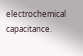electrochemical capacitance.